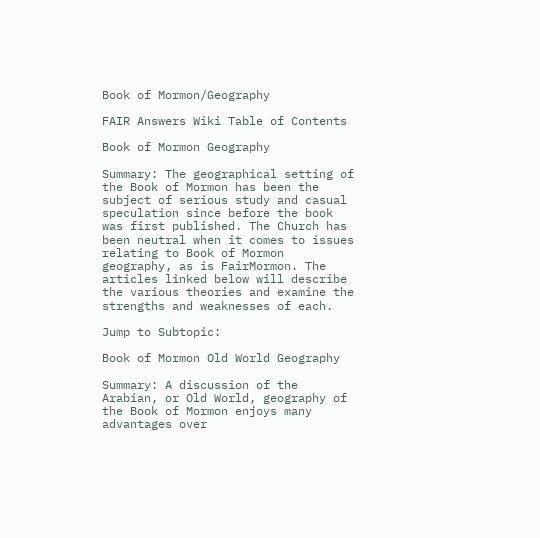Book of Mormon/Geography

FAIR Answers Wiki Table of Contents

Book of Mormon Geography

Summary: The geographical setting of the Book of Mormon has been the subject of serious study and casual speculation since before the book was first published. The Church has been neutral when it comes to issues relating to Book of Mormon geography, as is FairMormon. The articles linked below will describe the various theories and examine the strengths and weaknesses of each.

Jump to Subtopic:

Book of Mormon Old World Geography

Summary: A discussion of the Arabian, or Old World, geography of the Book of Mormon enjoys many advantages over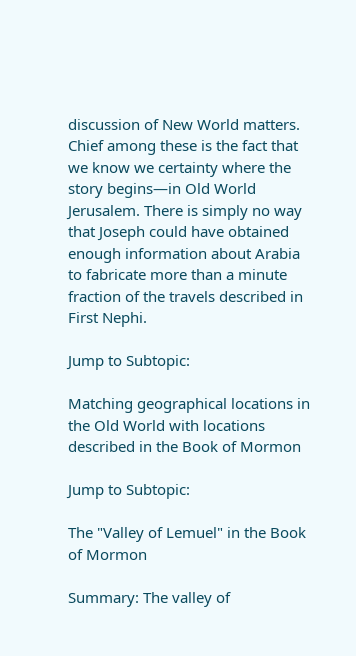discussion of New World matters. Chief among these is the fact that we know we certainty where the story begins—in Old World Jerusalem. There is simply no way that Joseph could have obtained enough information about Arabia to fabricate more than a minute fraction of the travels described in First Nephi.

Jump to Subtopic:

Matching geographical locations in the Old World with locations described in the Book of Mormon

Jump to Subtopic:

The "Valley of Lemuel" in the Book of Mormon

Summary: The valley of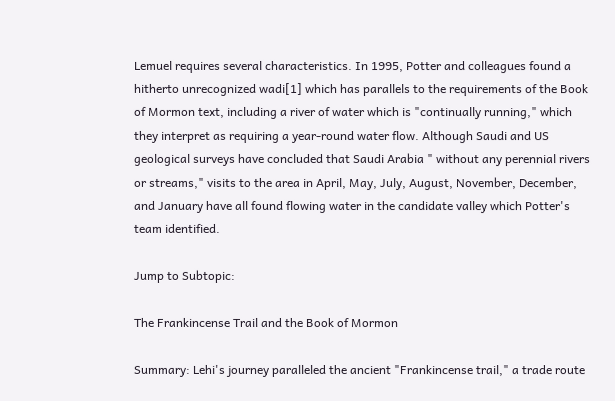Lemuel requires several characteristics. In 1995, Potter and colleagues found a hitherto unrecognized wadi[1] which has parallels to the requirements of the Book of Mormon text, including a river of water which is "continually running," which they interpret as requiring a year-round water flow. Although Saudi and US geological surveys have concluded that Saudi Arabia " without any perennial rivers or streams," visits to the area in April, May, July, August, November, December, and January have all found flowing water in the candidate valley which Potter's team identified.

Jump to Subtopic:

The Frankincense Trail and the Book of Mormon

Summary: Lehi's journey paralleled the ancient "Frankincense trail," a trade route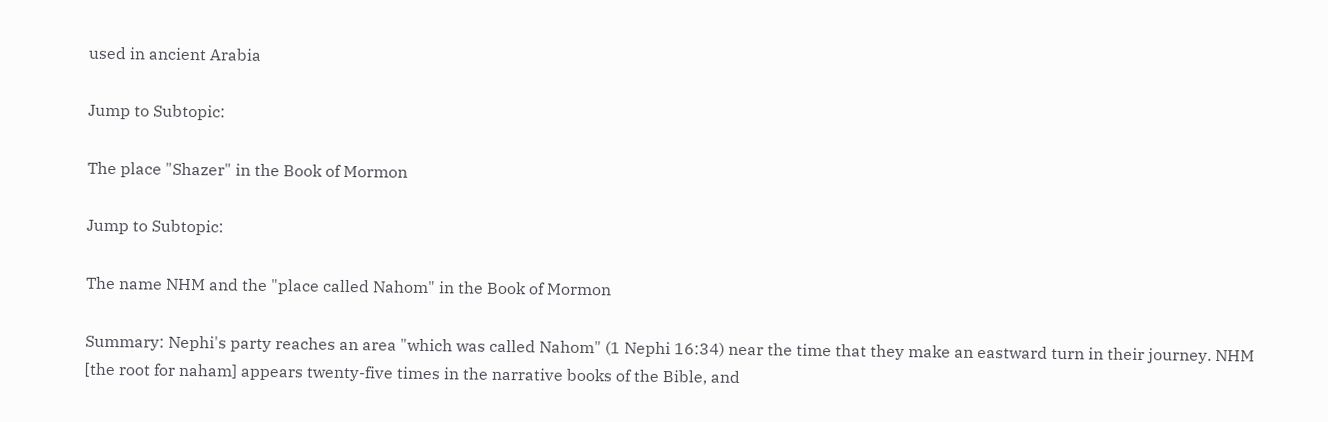used in ancient Arabia

Jump to Subtopic:

The place "Shazer" in the Book of Mormon

Jump to Subtopic:

The name NHM and the "place called Nahom" in the Book of Mormon

Summary: Nephi's party reaches an area "which was called Nahom" (1 Nephi 16:34) near the time that they make an eastward turn in their journey. NHM [the root for naham] appears twenty-five times in the narrative books of the Bible, and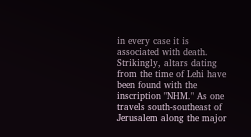in every case it is associated with death. Strikingly, altars dating from the time of Lehi have been found with the inscription "NHM." As one travels south-southeast of Jerusalem along the major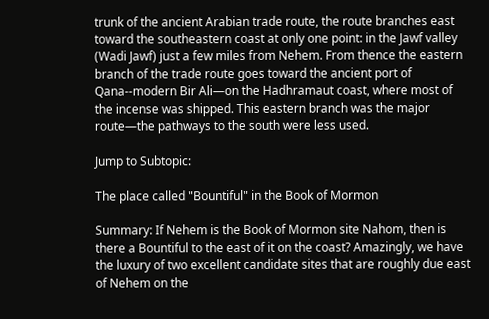trunk of the ancient Arabian trade route, the route branches east toward the southeastern coast at only one point: in the Jawf valley (Wadi Jawf) just a few miles from Nehem. From thence the eastern branch of the trade route goes toward the ancient port of Qana--modern Bir Ali—on the Hadhramaut coast, where most of the incense was shipped. This eastern branch was the major route—the pathways to the south were less used.

Jump to Subtopic:

The place called "Bountiful" in the Book of Mormon

Summary: If Nehem is the Book of Mormon site Nahom, then is there a Bountiful to the east of it on the coast? Amazingly, we have the luxury of two excellent candidate sites that are roughly due east of Nehem on the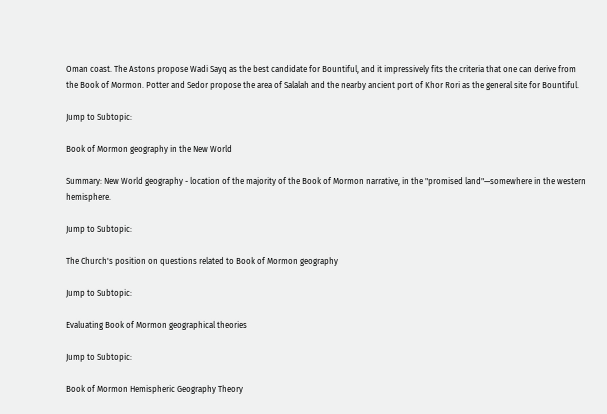Oman coast. The Astons propose Wadi Sayq as the best candidate for Bountiful, and it impressively fits the criteria that one can derive from the Book of Mormon. Potter and Sedor propose the area of Salalah and the nearby ancient port of Khor Rori as the general site for Bountiful.

Jump to Subtopic:

Book of Mormon geography in the New World

Summary: New World geography - location of the majority of the Book of Mormon narrative, in the "promised land"—somewhere in the western hemisphere.

Jump to Subtopic:

The Church's position on questions related to Book of Mormon geography

Jump to Subtopic:

Evaluating Book of Mormon geographical theories

Jump to Subtopic:

Book of Mormon Hemispheric Geography Theory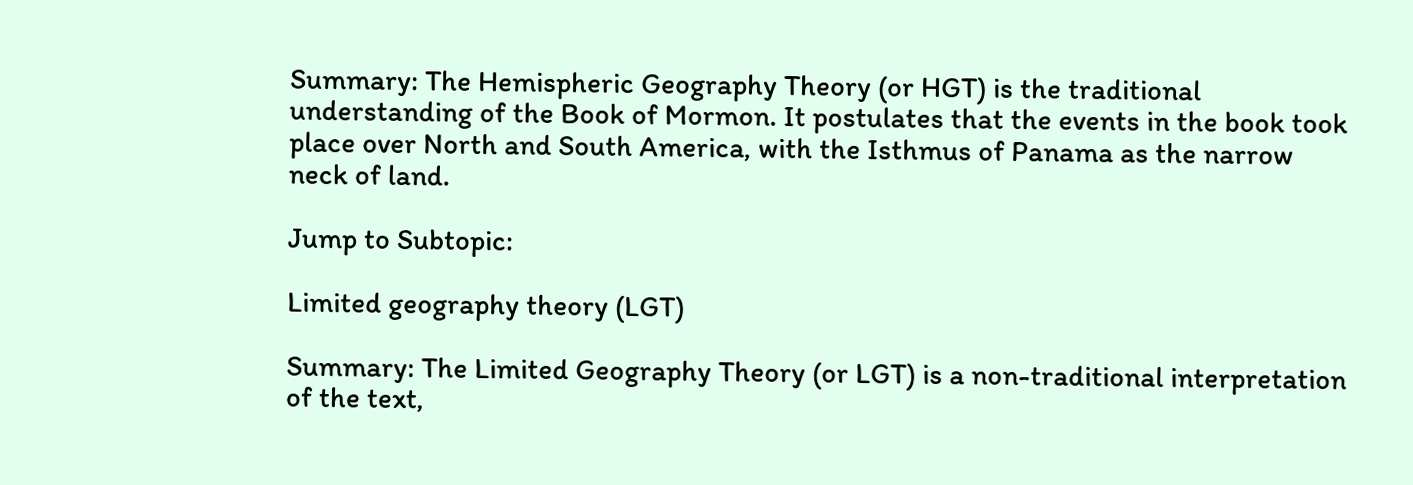Summary: The Hemispheric Geography Theory (or HGT) is the traditional understanding of the Book of Mormon. It postulates that the events in the book took place over North and South America, with the Isthmus of Panama as the narrow neck of land.

Jump to Subtopic:

Limited geography theory (LGT)

Summary: The Limited Geography Theory (or LGT) is a non-traditional interpretation of the text,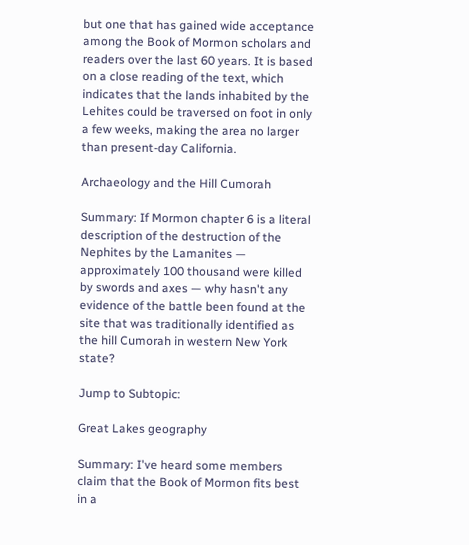but one that has gained wide acceptance among the Book of Mormon scholars and readers over the last 60 years. It is based on a close reading of the text, which indicates that the lands inhabited by the Lehites could be traversed on foot in only a few weeks, making the area no larger than present-day California.

Archaeology and the Hill Cumorah

Summary: If Mormon chapter 6 is a literal description of the destruction of the Nephites by the Lamanites — approximately 100 thousand were killed by swords and axes — why hasn't any evidence of the battle been found at the site that was traditionally identified as the hill Cumorah in western New York state?

Jump to Subtopic:

Great Lakes geography

Summary: I've heard some members claim that the Book of Mormon fits best in a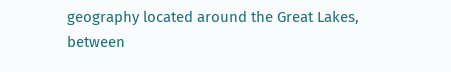geography located around the Great Lakes, between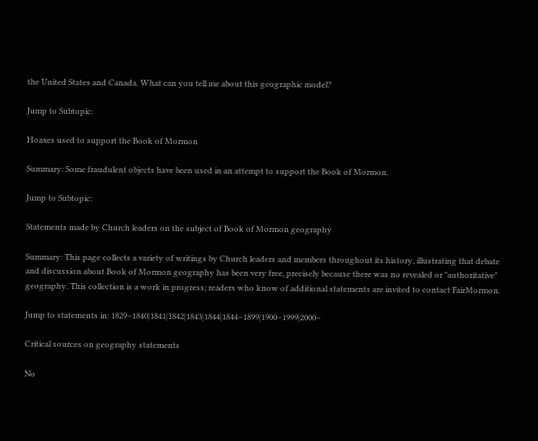the United States and Canada. What can you tell me about this geographic model?

Jump to Subtopic:

Hoaxes used to support the Book of Mormon

Summary: Some fraudulent objects have been used in an attempt to support the Book of Mormon.

Jump to Subtopic:

Statements made by Church leaders on the subject of Book of Mormon geography

Summary: This page collects a variety of writings by Church leaders and members throughout its history, illustrating that debate and discussion about Book of Mormon geography has been very free, precisely because there was no revealed or "authoritative" geography. This collection is a work in progress; readers who know of additional statements are invited to contact FairMormon.

Jump to statements in: 1829–1840|1841|1842|1843|1844|1844–1899|1900–1999|2000–

Critical sources on geography statements

No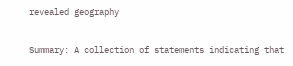revealed geography

Summary: A collection of statements indicating that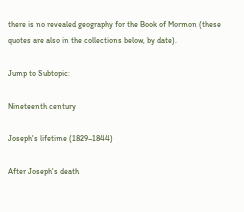there is no revealed geography for the Book of Mormon (these quotes are also in the collections below, by date).

Jump to Subtopic:

Nineteenth century

Joseph's lifetime (1829–1844)

After Joseph's death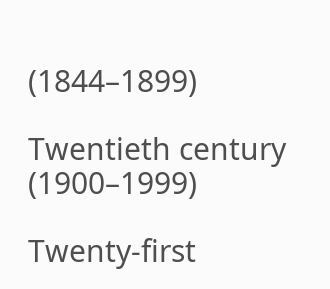(1844–1899)

Twentieth century (1900–1999)

Twenty-first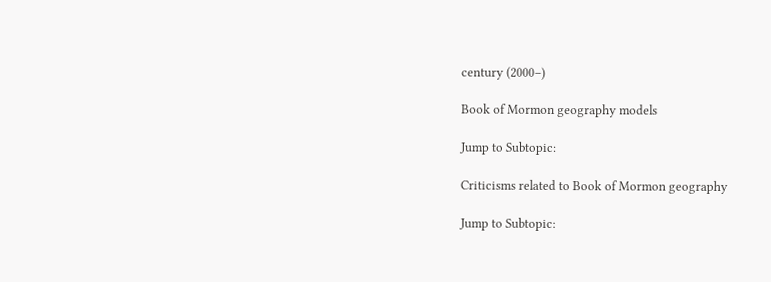century (2000–)

Book of Mormon geography models

Jump to Subtopic:

Criticisms related to Book of Mormon geography

Jump to Subtopic: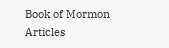Book of Mormon Articles